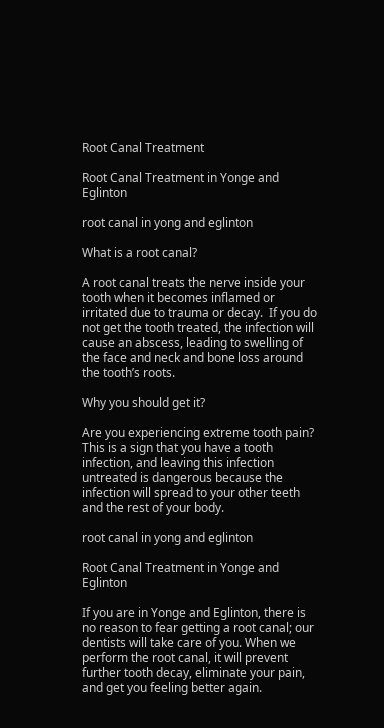Root Canal Treatment

Root Canal Treatment in Yonge and Eglinton

root canal in yong and eglinton

What is a root canal?

A root canal treats the nerve inside your tooth when it becomes inflamed or irritated due to trauma or decay.  If you do not get the tooth treated, the infection will cause an abscess, leading to swelling of the face and neck and bone loss around the tooth’s roots.

Why you should get it?

Are you experiencing extreme tooth pain? This is a sign that you have a tooth infection, and leaving this infection untreated is dangerous because the infection will spread to your other teeth and the rest of your body.

root canal in yong and eglinton

Root Canal Treatment in Yonge and Eglinton

If you are in Yonge and Eglinton, there is no reason to fear getting a root canal; our dentists will take care of you. When we perform the root canal, it will prevent further tooth decay, eliminate your pain, and get you feeling better again.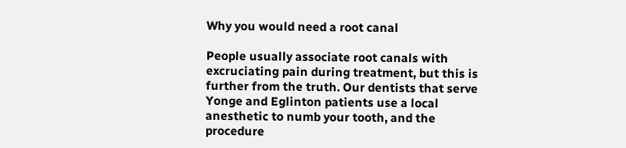Why you would need a root canal

People usually associate root canals with excruciating pain during treatment, but this is further from the truth. Our dentists that serve Yonge and Eglinton patients use a local anesthetic to numb your tooth, and the procedure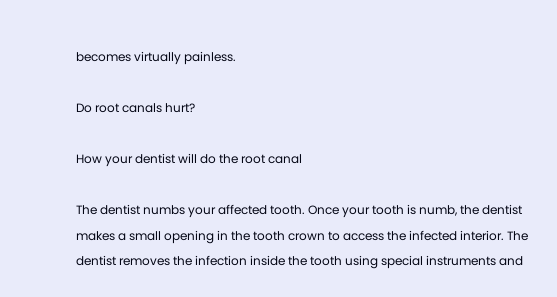becomes virtually painless.

Do root canals hurt?

How your dentist will do the root canal

The dentist numbs your affected tooth. Once your tooth is numb, the dentist makes a small opening in the tooth crown to access the infected interior. The dentist removes the infection inside the tooth using special instruments and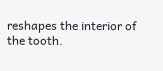reshapes the interior of the tooth.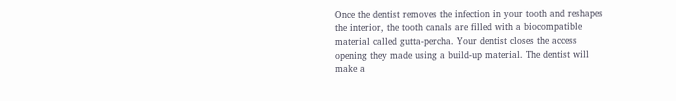Once the dentist removes the infection in your tooth and reshapes the interior, the tooth canals are filled with a biocompatible material called gutta-percha. Your dentist closes the access opening they made using a build-up material. The dentist will make a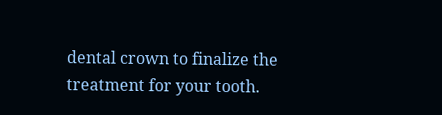dental crown to finalize the treatment for your tooth.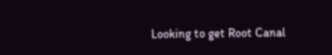Looking to get Root Canal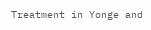Treatment in Yonge and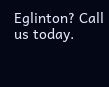Eglinton? Call us today.